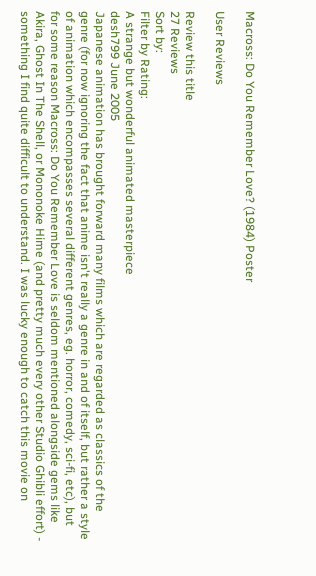Macross: Do You Remember Love? (1984) Poster

User Reviews

Review this title
27 Reviews
Sort by:
Filter by Rating:
A strange but wonderful animated masterpiece
desh799 June 2005
Japanese animation has brought forward many films which are regarded as classics of the genre (for now ignoring the fact that anime isn't really a genre in and of itself, but rather a style of animation which encompasses several different genres, eg. horror, comedy, sci-fi, etc), but for some reason Macross: Do You Remember Love is seldom mentioned alongside gems like Akira, Ghost In The Shell, or Mononoke Hime (and pretty much every other Studio Ghibli effort) - something I find quite difficult to understand. I was lucky enough to catch this movie on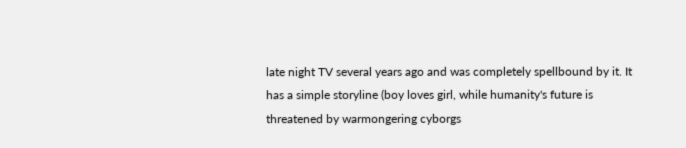late night TV several years ago and was completely spellbound by it. It has a simple storyline (boy loves girl, while humanity's future is threatened by warmongering cyborgs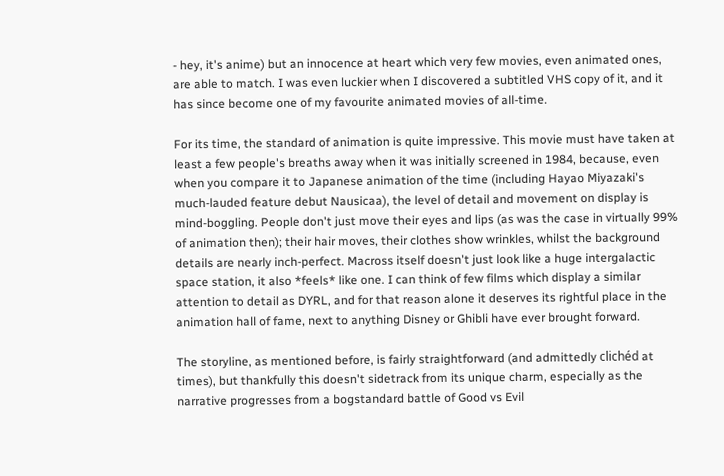- hey, it's anime) but an innocence at heart which very few movies, even animated ones, are able to match. I was even luckier when I discovered a subtitled VHS copy of it, and it has since become one of my favourite animated movies of all-time.

For its time, the standard of animation is quite impressive. This movie must have taken at least a few people's breaths away when it was initially screened in 1984, because, even when you compare it to Japanese animation of the time (including Hayao Miyazaki's much-lauded feature debut Nausicaa), the level of detail and movement on display is mind-boggling. People don't just move their eyes and lips (as was the case in virtually 99% of animation then); their hair moves, their clothes show wrinkles, whilst the background details are nearly inch-perfect. Macross itself doesn't just look like a huge intergalactic space station, it also *feels* like one. I can think of few films which display a similar attention to detail as DYRL, and for that reason alone it deserves its rightful place in the animation hall of fame, next to anything Disney or Ghibli have ever brought forward.

The storyline, as mentioned before, is fairly straightforward (and admittedly clichéd at times), but thankfully this doesn't sidetrack from its unique charm, especially as the narrative progresses from a bogstandard battle of Good vs Evil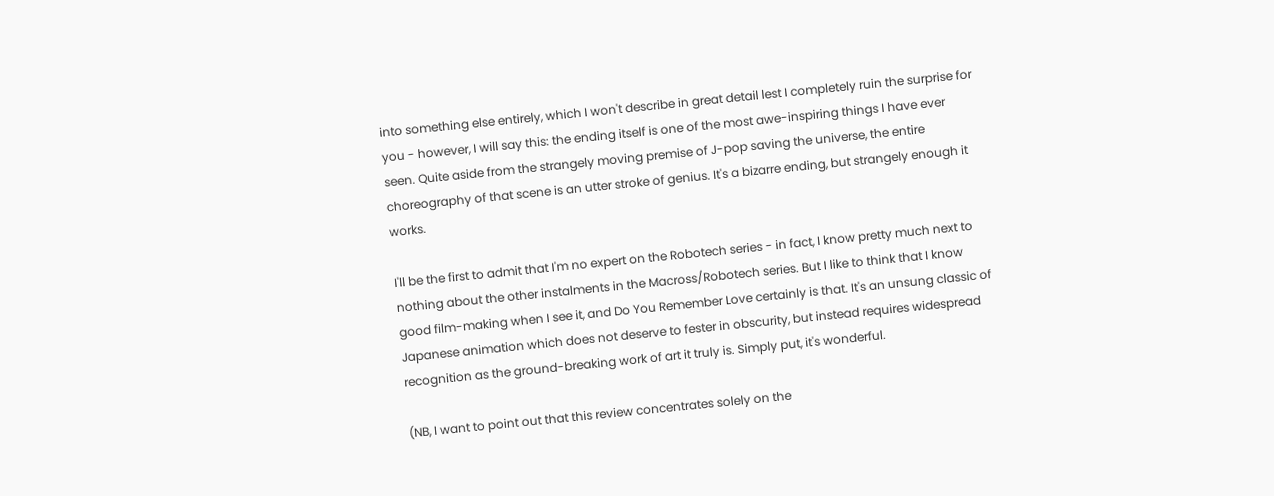into something else entirely, which I won't describe in great detail lest I completely ruin the surprise for you - however, I will say this: the ending itself is one of the most awe-inspiring things I have ever seen. Quite aside from the strangely moving premise of J-pop saving the universe, the entire choreography of that scene is an utter stroke of genius. It's a bizarre ending, but strangely enough it works.

I'll be the first to admit that I'm no expert on the Robotech series - in fact, I know pretty much next to nothing about the other instalments in the Macross/Robotech series. But I like to think that I know good film-making when I see it, and Do You Remember Love certainly is that. It's an unsung classic of Japanese animation which does not deserve to fester in obscurity, but instead requires widespread recognition as the ground-breaking work of art it truly is. Simply put, it's wonderful.

(NB, I want to point out that this review concentrates solely on the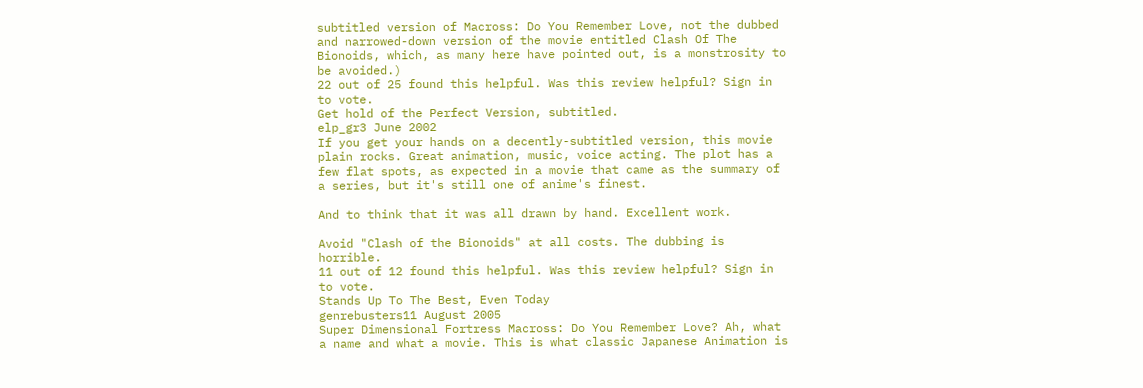subtitled version of Macross: Do You Remember Love, not the dubbed and narrowed-down version of the movie entitled Clash Of The Bionoids, which, as many here have pointed out, is a monstrosity to be avoided.)
22 out of 25 found this helpful. Was this review helpful? Sign in to vote.
Get hold of the Perfect Version, subtitled.
elp_gr3 June 2002
If you get your hands on a decently-subtitled version, this movie plain rocks. Great animation, music, voice acting. The plot has a few flat spots, as expected in a movie that came as the summary of a series, but it's still one of anime's finest.

And to think that it was all drawn by hand. Excellent work.

Avoid "Clash of the Bionoids" at all costs. The dubbing is horrible.
11 out of 12 found this helpful. Was this review helpful? Sign in to vote.
Stands Up To The Best, Even Today
genrebusters11 August 2005
Super Dimensional Fortress Macross: Do You Remember Love? Ah, what a name and what a movie. This is what classic Japanese Animation is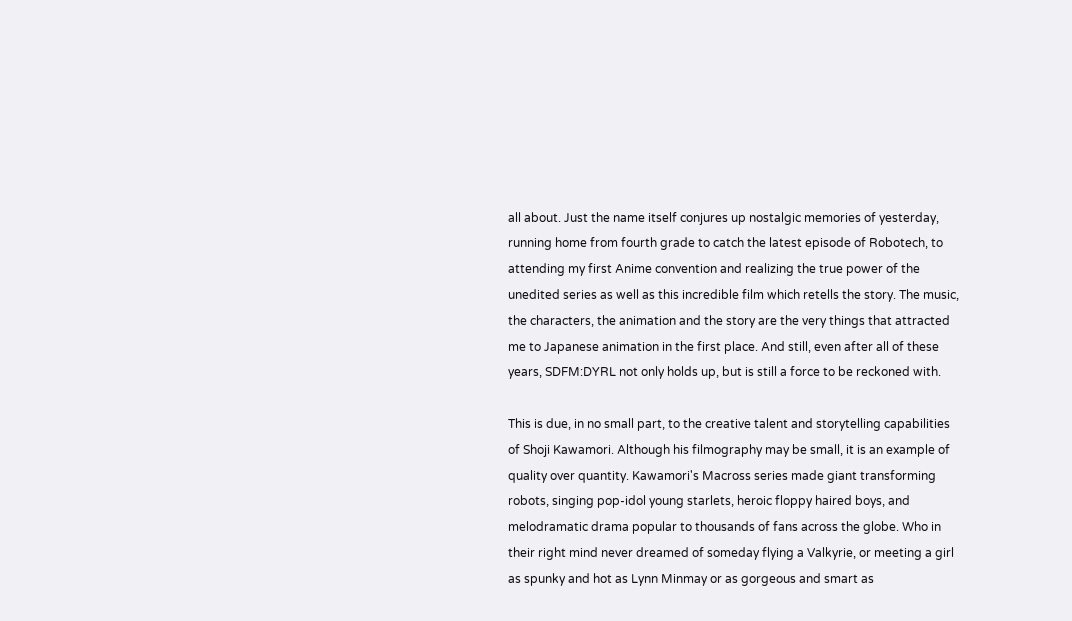all about. Just the name itself conjures up nostalgic memories of yesterday, running home from fourth grade to catch the latest episode of Robotech, to attending my first Anime convention and realizing the true power of the unedited series as well as this incredible film which retells the story. The music, the characters, the animation and the story are the very things that attracted me to Japanese animation in the first place. And still, even after all of these years, SDFM:DYRL not only holds up, but is still a force to be reckoned with.

This is due, in no small part, to the creative talent and storytelling capabilities of Shoji Kawamori. Although his filmography may be small, it is an example of quality over quantity. Kawamori's Macross series made giant transforming robots, singing pop-idol young starlets, heroic floppy haired boys, and melodramatic drama popular to thousands of fans across the globe. Who in their right mind never dreamed of someday flying a Valkyrie, or meeting a girl as spunky and hot as Lynn Minmay or as gorgeous and smart as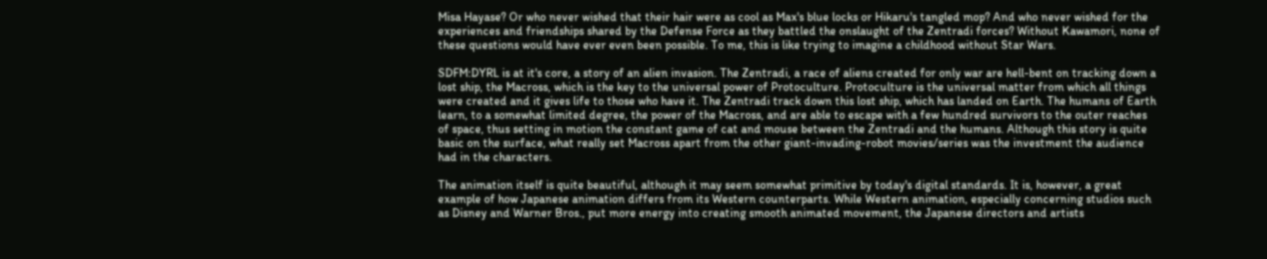Misa Hayase? Or who never wished that their hair were as cool as Max's blue locks or Hikaru's tangled mop? And who never wished for the experiences and friendships shared by the Defense Force as they battled the onslaught of the Zentradi forces? Without Kawamori, none of these questions would have ever even been possible. To me, this is like trying to imagine a childhood without Star Wars.

SDFM:DYRL is at it's core, a story of an alien invasion. The Zentradi, a race of aliens created for only war are hell-bent on tracking down a lost ship, the Macross, which is the key to the universal power of Protoculture. Protoculture is the universal matter from which all things were created and it gives life to those who have it. The Zentradi track down this lost ship, which has landed on Earth. The humans of Earth learn, to a somewhat limited degree, the power of the Macross, and are able to escape with a few hundred survivors to the outer reaches of space, thus setting in motion the constant game of cat and mouse between the Zentradi and the humans. Although this story is quite basic on the surface, what really set Macross apart from the other giant-invading-robot movies/series was the investment the audience had in the characters.

The animation itself is quite beautiful, although it may seem somewhat primitive by today's digital standards. It is, however, a great example of how Japanese animation differs from its Western counterparts. While Western animation, especially concerning studios such as Disney and Warner Bros., put more energy into creating smooth animated movement, the Japanese directors and artists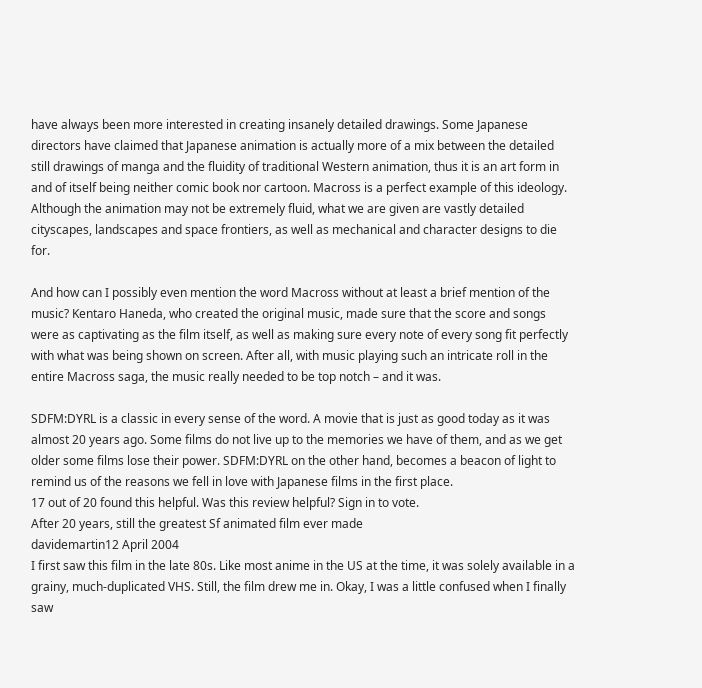have always been more interested in creating insanely detailed drawings. Some Japanese directors have claimed that Japanese animation is actually more of a mix between the detailed still drawings of manga and the fluidity of traditional Western animation, thus it is an art form in and of itself being neither comic book nor cartoon. Macross is a perfect example of this ideology. Although the animation may not be extremely fluid, what we are given are vastly detailed cityscapes, landscapes and space frontiers, as well as mechanical and character designs to die for.

And how can I possibly even mention the word Macross without at least a brief mention of the music? Kentaro Haneda, who created the original music, made sure that the score and songs were as captivating as the film itself, as well as making sure every note of every song fit perfectly with what was being shown on screen. After all, with music playing such an intricate roll in the entire Macross saga, the music really needed to be top notch – and it was.

SDFM:DYRL is a classic in every sense of the word. A movie that is just as good today as it was almost 20 years ago. Some films do not live up to the memories we have of them, and as we get older some films lose their power. SDFM:DYRL on the other hand, becomes a beacon of light to remind us of the reasons we fell in love with Japanese films in the first place.
17 out of 20 found this helpful. Was this review helpful? Sign in to vote.
After 20 years, still the greatest Sf animated film ever made
davidemartin12 April 2004
I first saw this film in the late 80s. Like most anime in the US at the time, it was solely available in a grainy, much-duplicated VHS. Still, the film drew me in. Okay, I was a little confused when I finally saw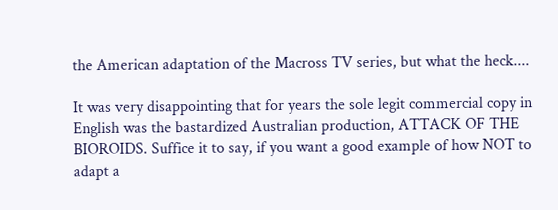the American adaptation of the Macross TV series, but what the heck....

It was very disappointing that for years the sole legit commercial copy in English was the bastardized Australian production, ATTACK OF THE BIOROIDS. Suffice it to say, if you want a good example of how NOT to adapt a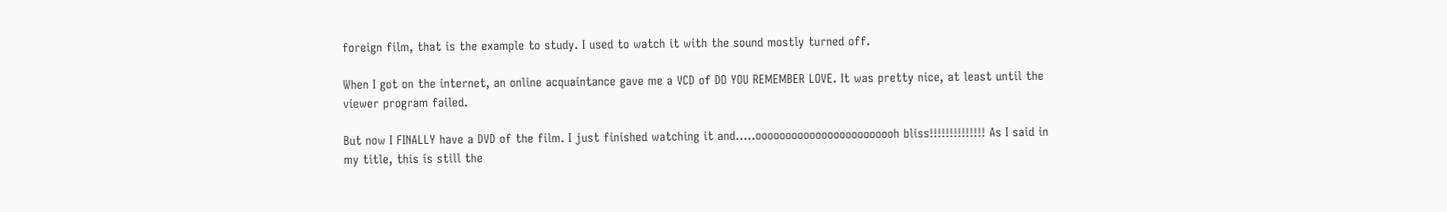foreign film, that is the example to study. I used to watch it with the sound mostly turned off.

When I got on the internet, an online acquaintance gave me a VCD of DO YOU REMEMBER LOVE. It was pretty nice, at least until the viewer program failed.

But now I FINALLY have a DVD of the film. I just finished watching it and.....oooooooooooooooooooooooh bliss!!!!!!!!!!!!!! As I said in my title, this is still the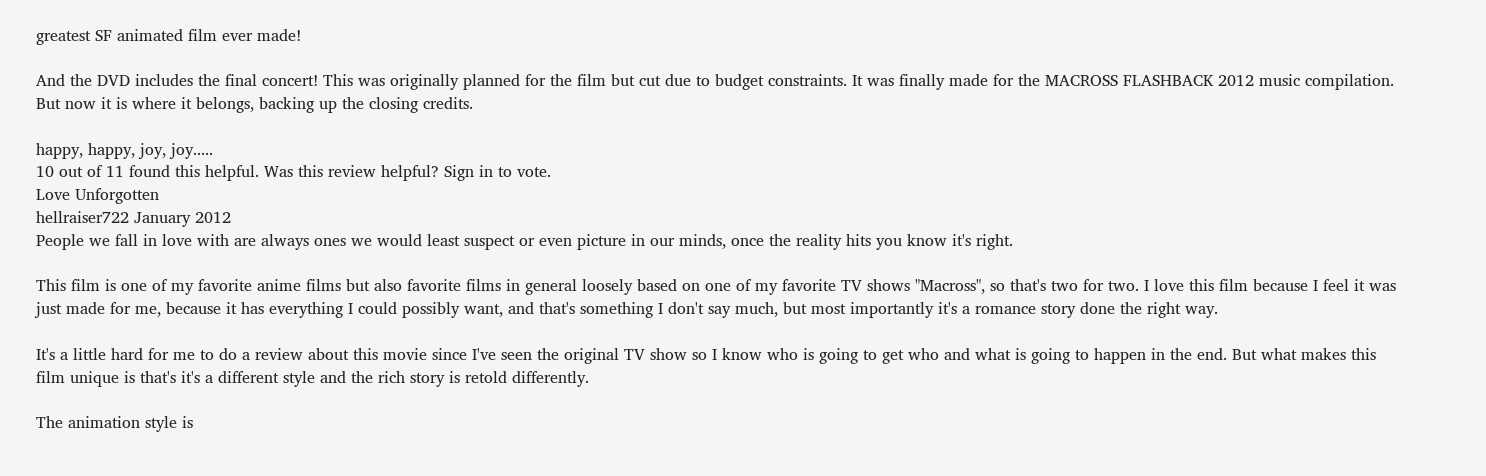greatest SF animated film ever made!

And the DVD includes the final concert! This was originally planned for the film but cut due to budget constraints. It was finally made for the MACROSS FLASHBACK 2012 music compilation. But now it is where it belongs, backing up the closing credits.

happy, happy, joy, joy.....
10 out of 11 found this helpful. Was this review helpful? Sign in to vote.
Love Unforgotten
hellraiser722 January 2012
People we fall in love with are always ones we would least suspect or even picture in our minds, once the reality hits you know it's right.

This film is one of my favorite anime films but also favorite films in general loosely based on one of my favorite TV shows "Macross", so that's two for two. I love this film because I feel it was just made for me, because it has everything I could possibly want, and that's something I don't say much, but most importantly it's a romance story done the right way.

It's a little hard for me to do a review about this movie since I've seen the original TV show so I know who is going to get who and what is going to happen in the end. But what makes this film unique is that's it's a different style and the rich story is retold differently.

The animation style is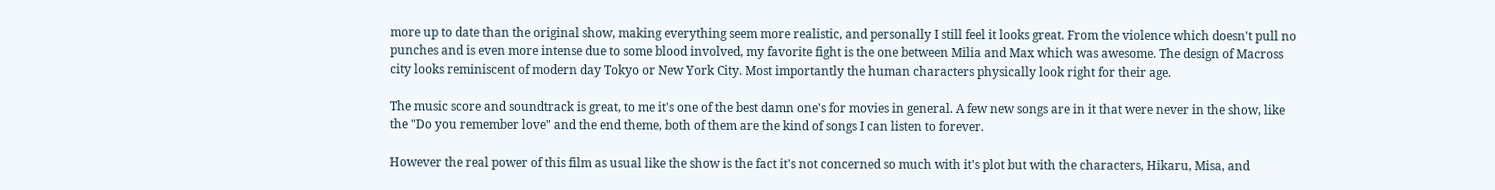more up to date than the original show, making everything seem more realistic, and personally I still feel it looks great. From the violence which doesn't pull no punches and is even more intense due to some blood involved, my favorite fight is the one between Milia and Max which was awesome. The design of Macross city looks reminiscent of modern day Tokyo or New York City. Most importantly the human characters physically look right for their age.

The music score and soundtrack is great, to me it's one of the best damn one's for movies in general. A few new songs are in it that were never in the show, like the "Do you remember love" and the end theme, both of them are the kind of songs I can listen to forever.

However the real power of this film as usual like the show is the fact it's not concerned so much with it's plot but with the characters, Hikaru, Misa, and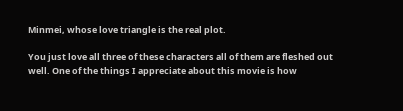Minmei, whose love triangle is the real plot.

You just love all three of these characters all of them are fleshed out well. One of the things I appreciate about this movie is how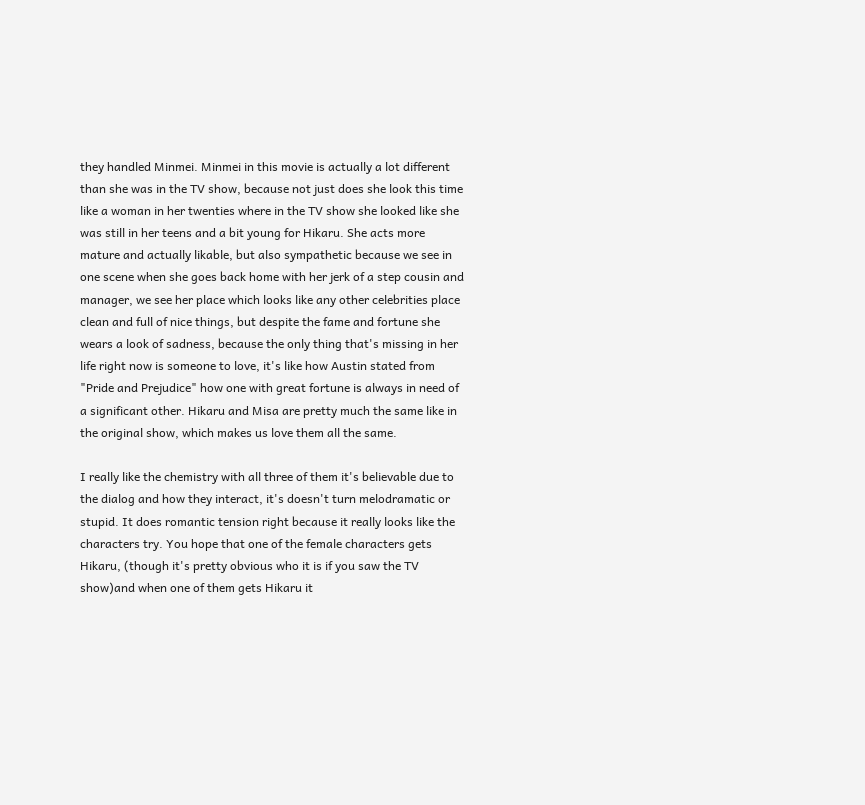they handled Minmei. Minmei in this movie is actually a lot different than she was in the TV show, because not just does she look this time like a woman in her twenties where in the TV show she looked like she was still in her teens and a bit young for Hikaru. She acts more mature and actually likable, but also sympathetic because we see in one scene when she goes back home with her jerk of a step cousin and manager, we see her place which looks like any other celebrities place clean and full of nice things, but despite the fame and fortune she wears a look of sadness, because the only thing that's missing in her life right now is someone to love, it's like how Austin stated from "Pride and Prejudice" how one with great fortune is always in need of a significant other. Hikaru and Misa are pretty much the same like in the original show, which makes us love them all the same.

I really like the chemistry with all three of them it's believable due to the dialog and how they interact, it's doesn't turn melodramatic or stupid. It does romantic tension right because it really looks like the characters try. You hope that one of the female characters gets Hikaru, (though it's pretty obvious who it is if you saw the TV show)and when one of them gets Hikaru it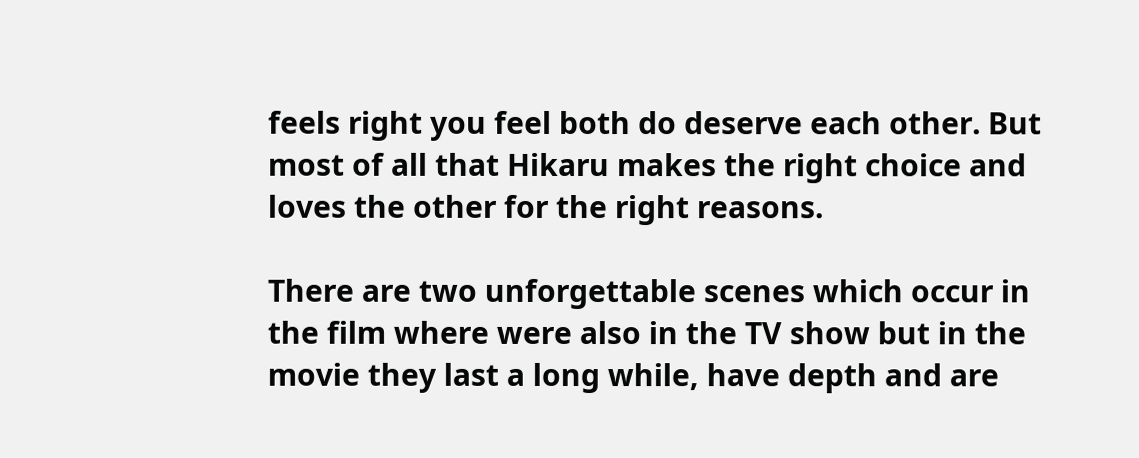feels right you feel both do deserve each other. But most of all that Hikaru makes the right choice and loves the other for the right reasons.

There are two unforgettable scenes which occur in the film where were also in the TV show but in the movie they last a long while, have depth and are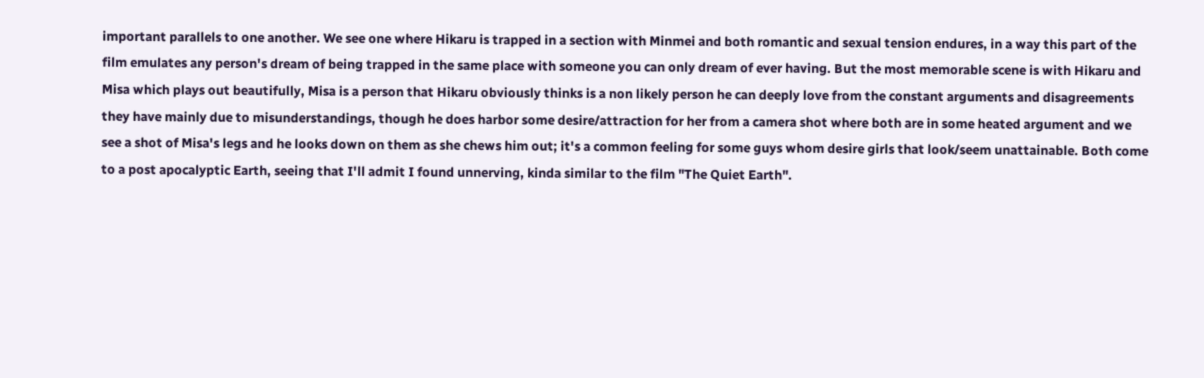important parallels to one another. We see one where Hikaru is trapped in a section with Minmei and both romantic and sexual tension endures, in a way this part of the film emulates any person's dream of being trapped in the same place with someone you can only dream of ever having. But the most memorable scene is with Hikaru and Misa which plays out beautifully, Misa is a person that Hikaru obviously thinks is a non likely person he can deeply love from the constant arguments and disagreements they have mainly due to misunderstandings, though he does harbor some desire/attraction for her from a camera shot where both are in some heated argument and we see a shot of Misa's legs and he looks down on them as she chews him out; it's a common feeling for some guys whom desire girls that look/seem unattainable. Both come to a post apocalyptic Earth, seeing that I'll admit I found unnerving, kinda similar to the film "The Quiet Earth".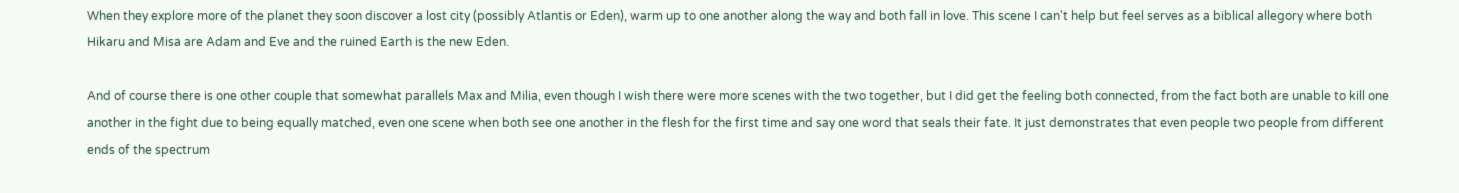When they explore more of the planet they soon discover a lost city (possibly Atlantis or Eden), warm up to one another along the way and both fall in love. This scene I can't help but feel serves as a biblical allegory where both Hikaru and Misa are Adam and Eve and the ruined Earth is the new Eden.

And of course there is one other couple that somewhat parallels Max and Milia, even though I wish there were more scenes with the two together, but I did get the feeling both connected, from the fact both are unable to kill one another in the fight due to being equally matched, even one scene when both see one another in the flesh for the first time and say one word that seals their fate. It just demonstrates that even people two people from different ends of the spectrum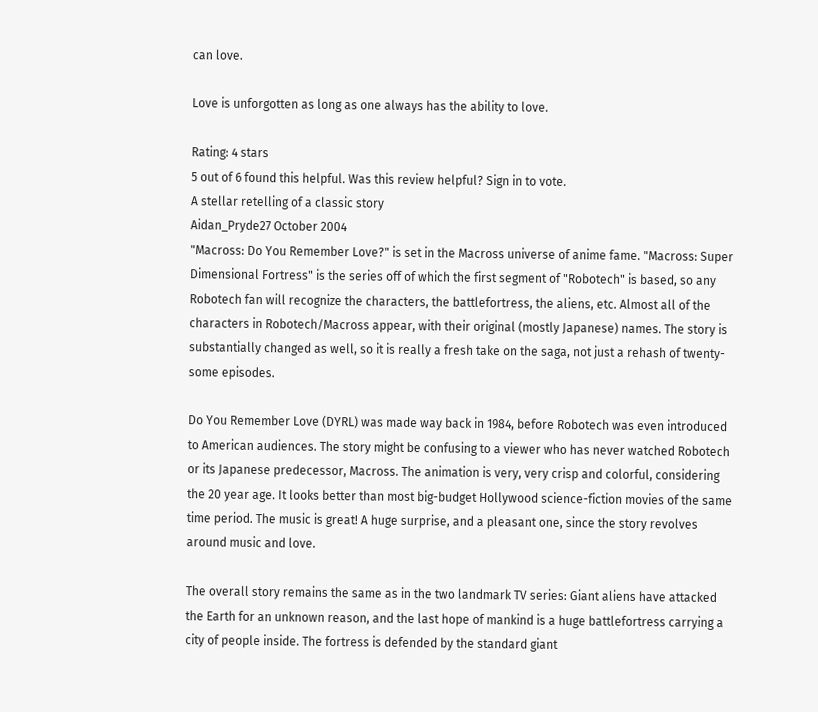can love.

Love is unforgotten as long as one always has the ability to love.

Rating: 4 stars
5 out of 6 found this helpful. Was this review helpful? Sign in to vote.
A stellar retelling of a classic story
Aidan_Pryde27 October 2004
"Macross: Do You Remember Love?" is set in the Macross universe of anime fame. "Macross: Super Dimensional Fortress" is the series off of which the first segment of "Robotech" is based, so any Robotech fan will recognize the characters, the battlefortress, the aliens, etc. Almost all of the characters in Robotech/Macross appear, with their original (mostly Japanese) names. The story is substantially changed as well, so it is really a fresh take on the saga, not just a rehash of twenty-some episodes.

Do You Remember Love (DYRL) was made way back in 1984, before Robotech was even introduced to American audiences. The story might be confusing to a viewer who has never watched Robotech or its Japanese predecessor, Macross. The animation is very, very crisp and colorful, considering the 20 year age. It looks better than most big-budget Hollywood science-fiction movies of the same time period. The music is great! A huge surprise, and a pleasant one, since the story revolves around music and love.

The overall story remains the same as in the two landmark TV series: Giant aliens have attacked the Earth for an unknown reason, and the last hope of mankind is a huge battlefortress carrying a city of people inside. The fortress is defended by the standard giant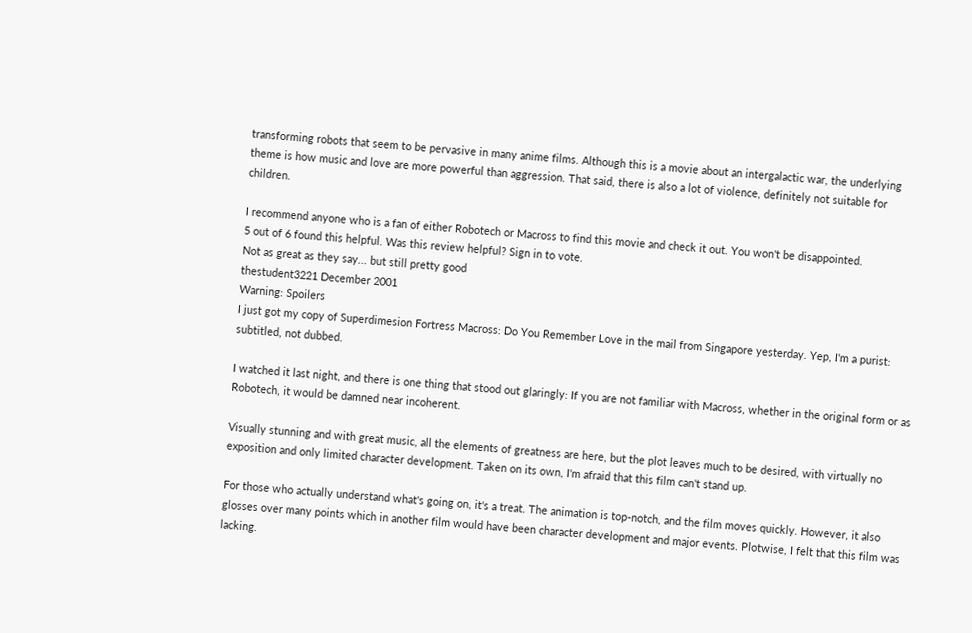transforming robots that seem to be pervasive in many anime films. Although this is a movie about an intergalactic war, the underlying theme is how music and love are more powerful than aggression. That said, there is also a lot of violence, definitely not suitable for children.

I recommend anyone who is a fan of either Robotech or Macross to find this movie and check it out. You won't be disappointed.
5 out of 6 found this helpful. Was this review helpful? Sign in to vote.
Not as great as they say... but still pretty good
thestudent3221 December 2001
Warning: Spoilers
I just got my copy of Superdimesion Fortress Macross: Do You Remember Love in the mail from Singapore yesterday. Yep, I'm a purist: subtitled, not dubbed.

I watched it last night, and there is one thing that stood out glaringly: If you are not familiar with Macross, whether in the original form or as Robotech, it would be damned near incoherent.

Visually stunning and with great music, all the elements of greatness are here, but the plot leaves much to be desired, with virtually no exposition and only limited character development. Taken on its own, I'm afraid that this film can't stand up.

For those who actually understand what's going on, it's a treat. The animation is top-notch, and the film moves quickly. However, it also glosses over many points which in another film would have been character development and major events. Plotwise, I felt that this film was lacking.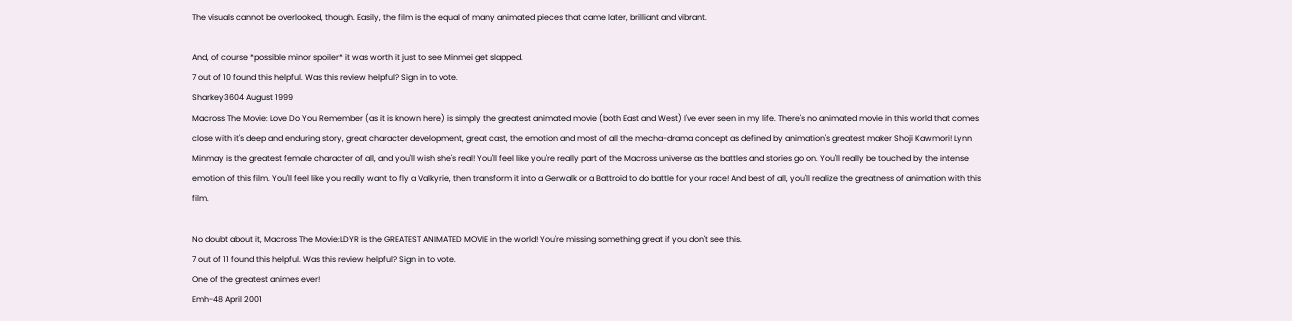The visuals cannot be overlooked, though. Easily, the film is the equal of many animated pieces that came later, brilliant and vibrant.

And, of course *possible minor spoiler* it was worth it just to see Minmei get slapped.
7 out of 10 found this helpful. Was this review helpful? Sign in to vote.
Sharkey3604 August 1999
Macross The Movie: Love Do You Remember (as it is known here) is simply the greatest animated movie (both East and West) I've ever seen in my life. There's no animated movie in this world that comes close with it's deep and enduring story, great character development, great cast, the emotion and most of all the mecha-drama concept as defined by animation's greatest maker Shoji Kawmori! Lynn Minmay is the greatest female character of all, and you'll wish she's real! You'll feel like you're really part of the Macross universe as the battles and stories go on. You'll really be touched by the intense emotion of this film. You'll feel like you really want to fly a Valkyrie, then transform it into a Gerwalk or a Battroid to do battle for your race! And best of all, you'll realize the greatness of animation with this film.

No doubt about it, Macross The Movie:LDYR is the GREATEST ANIMATED MOVIE in the world! You're missing something great if you don't see this.
7 out of 11 found this helpful. Was this review helpful? Sign in to vote.
One of the greatest animes ever!
Emh-48 April 2001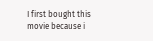I first bought this movie because i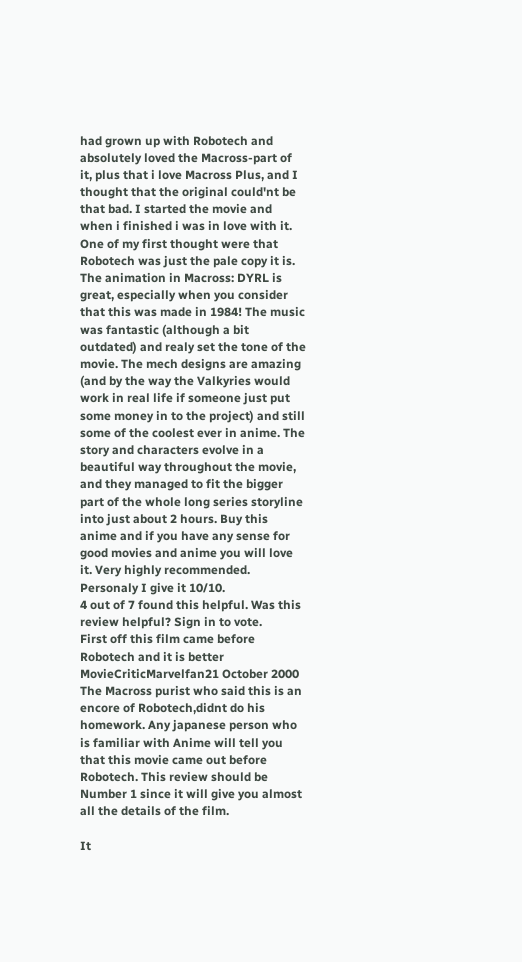had grown up with Robotech and absolutely loved the Macross-part of it, plus that i love Macross Plus, and I thought that the original could'nt be that bad. I started the movie and when i finished i was in love with it. One of my first thought were that Robotech was just the pale copy it is. The animation in Macross: DYRL is great, especially when you consider that this was made in 1984! The music was fantastic (although a bit outdated) and realy set the tone of the movie. The mech designs are amazing (and by the way the Valkyries would work in real life if someone just put some money in to the project) and still some of the coolest ever in anime. The story and characters evolve in a beautiful way throughout the movie, and they managed to fit the bigger part of the whole long series storyline into just about 2 hours. Buy this anime and if you have any sense for good movies and anime you will love it. Very highly recommended. Personaly I give it 10/10.
4 out of 7 found this helpful. Was this review helpful? Sign in to vote.
First off this film came before Robotech and it is better
MovieCriticMarvelfan21 October 2000
The Macross purist who said this is an encore of Robotech,didnt do his homework. Any japanese person who is familiar with Anime will tell you that this movie came out before Robotech. This review should be Number 1 since it will give you almost all the details of the film.

It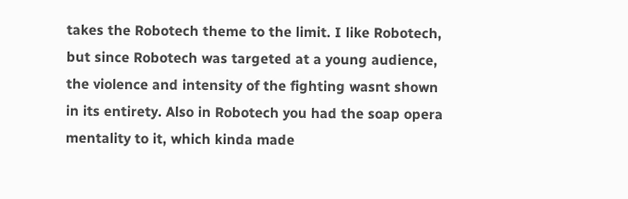takes the Robotech theme to the limit. I like Robotech, but since Robotech was targeted at a young audience, the violence and intensity of the fighting wasnt shown in its entirety. Also in Robotech you had the soap opera mentality to it, which kinda made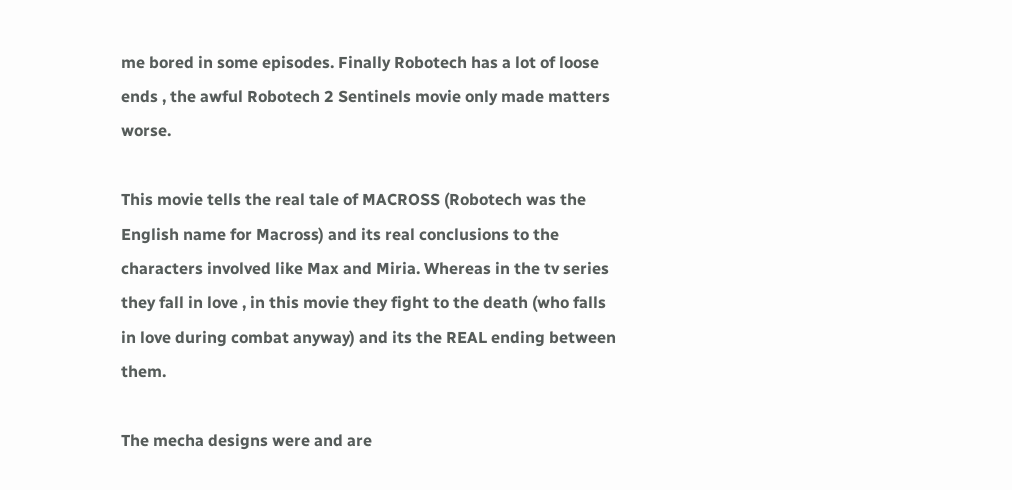me bored in some episodes. Finally Robotech has a lot of loose ends , the awful Robotech 2 Sentinels movie only made matters worse.

This movie tells the real tale of MACROSS (Robotech was the English name for Macross) and its real conclusions to the characters involved like Max and Miria. Whereas in the tv series they fall in love , in this movie they fight to the death (who falls in love during combat anyway) and its the REAL ending between them.

The mecha designs were and are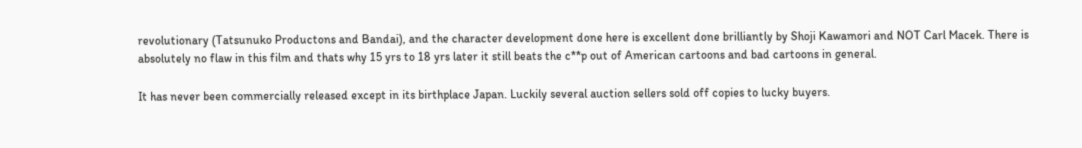revolutionary (Tatsunuko Productons and Bandai), and the character development done here is excellent done brilliantly by Shoji Kawamori and NOT Carl Macek. There is absolutely no flaw in this film and thats why 15 yrs to 18 yrs later it still beats the c**p out of American cartoons and bad cartoons in general.

It has never been commercially released except in its birthplace Japan. Luckily several auction sellers sold off copies to lucky buyers.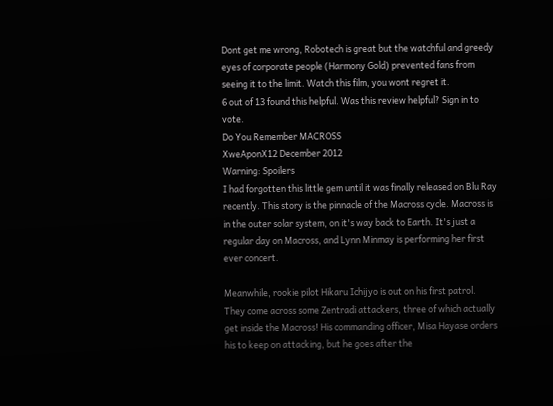Dont get me wrong, Robotech is great but the watchful and greedy eyes of corporate people (Harmony Gold) prevented fans from seeing it to the limit. Watch this film, you wont regret it.
6 out of 13 found this helpful. Was this review helpful? Sign in to vote.
Do You Remember MACROSS
XweAponX12 December 2012
Warning: Spoilers
I had forgotten this little gem until it was finally released on Blu Ray recently. This story is the pinnacle of the Macross cycle. Macross is in the outer solar system, on it's way back to Earth. It's just a regular day on Macross, and Lynn Minmay is performing her first ever concert.

Meanwhile, rookie pilot Hikaru Ichijyo is out on his first patrol. They come across some Zentradi attackers, three of which actually get inside the Macross! His commanding officer, Misa Hayase orders his to keep on attacking, but he goes after the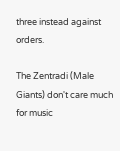three instead against orders.

The Zentradi (Male Giants) don't care much for music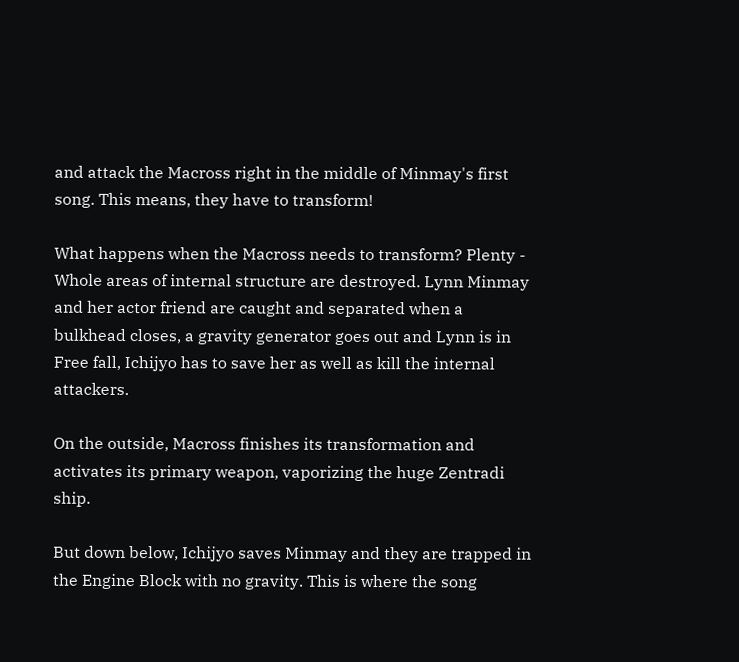and attack the Macross right in the middle of Minmay's first song. This means, they have to transform!

What happens when the Macross needs to transform? Plenty - Whole areas of internal structure are destroyed. Lynn Minmay and her actor friend are caught and separated when a bulkhead closes, a gravity generator goes out and Lynn is in Free fall, Ichijyo has to save her as well as kill the internal attackers.

On the outside, Macross finishes its transformation and activates its primary weapon, vaporizing the huge Zentradi ship.

But down below, Ichijyo saves Minmay and they are trapped in the Engine Block with no gravity. This is where the song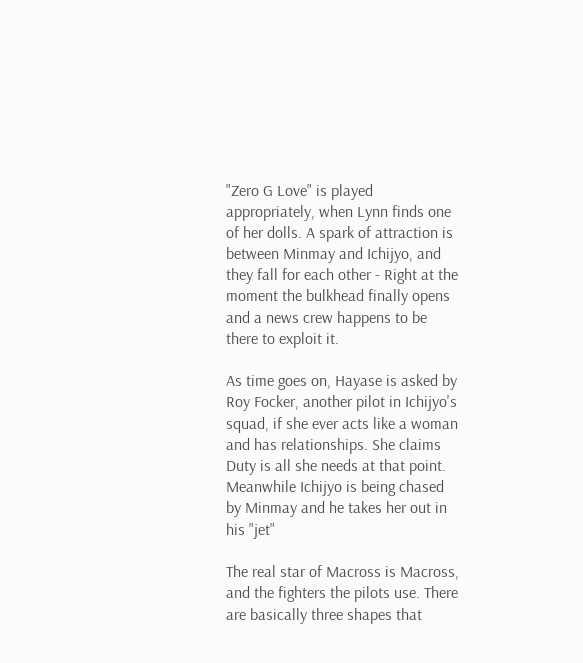"Zero G Love" is played appropriately, when Lynn finds one of her dolls. A spark of attraction is between Minmay and Ichijyo, and they fall for each other - Right at the moment the bulkhead finally opens and a news crew happens to be there to exploit it.

As time goes on, Hayase is asked by Roy Focker, another pilot in Ichijyo's squad, if she ever acts like a woman and has relationships. She claims Duty is all she needs at that point. Meanwhile Ichijyo is being chased by Minmay and he takes her out in his "jet"

The real star of Macross is Macross, and the fighters the pilots use. There are basically three shapes that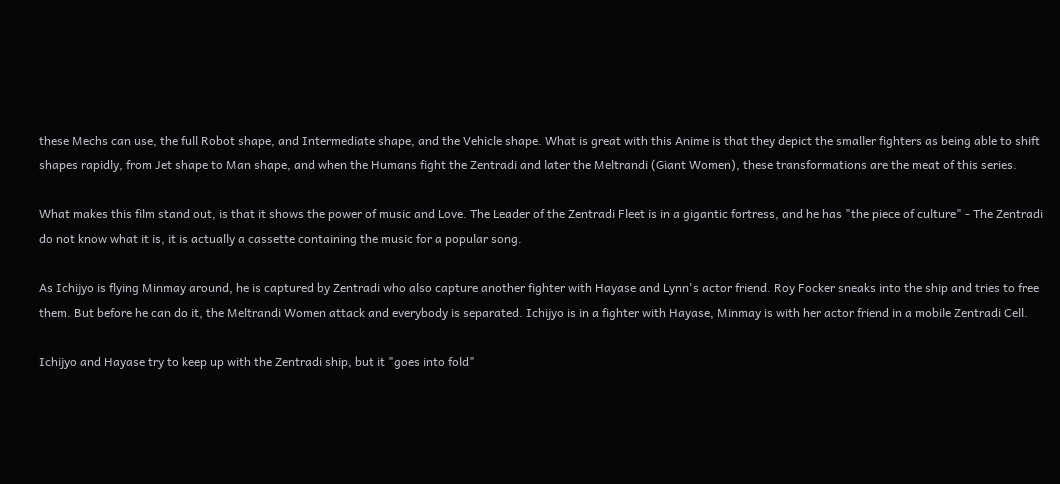these Mechs can use, the full Robot shape, and Intermediate shape, and the Vehicle shape. What is great with this Anime is that they depict the smaller fighters as being able to shift shapes rapidly, from Jet shape to Man shape, and when the Humans fight the Zentradi and later the Meltrandi (Giant Women), these transformations are the meat of this series.

What makes this film stand out, is that it shows the power of music and Love. The Leader of the Zentradi Fleet is in a gigantic fortress, and he has "the piece of culture" - The Zentradi do not know what it is, it is actually a cassette containing the music for a popular song.

As Ichijyo is flying Minmay around, he is captured by Zentradi who also capture another fighter with Hayase and Lynn's actor friend. Roy Focker sneaks into the ship and tries to free them. But before he can do it, the Meltrandi Women attack and everybody is separated. Ichijyo is in a fighter with Hayase, Minmay is with her actor friend in a mobile Zentradi Cell.

Ichijyo and Hayase try to keep up with the Zentradi ship, but it "goes into fold"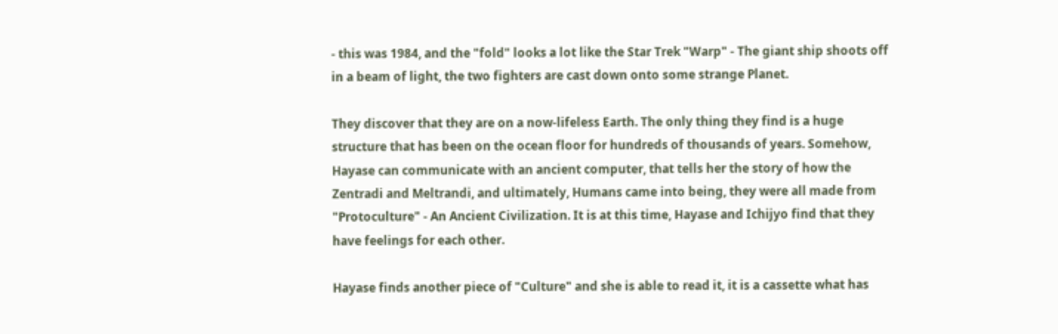- this was 1984, and the "fold" looks a lot like the Star Trek "Warp" - The giant ship shoots off in a beam of light, the two fighters are cast down onto some strange Planet.

They discover that they are on a now-lifeless Earth. The only thing they find is a huge structure that has been on the ocean floor for hundreds of thousands of years. Somehow, Hayase can communicate with an ancient computer, that tells her the story of how the Zentradi and Meltrandi, and ultimately, Humans came into being, they were all made from "Protoculture" - An Ancient Civilization. It is at this time, Hayase and Ichijyo find that they have feelings for each other.

Hayase finds another piece of "Culture" and she is able to read it, it is a cassette what has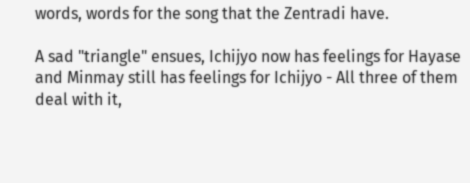words, words for the song that the Zentradi have.

A sad "triangle" ensues, Ichijyo now has feelings for Hayase and Minmay still has feelings for Ichijyo - All three of them deal with it,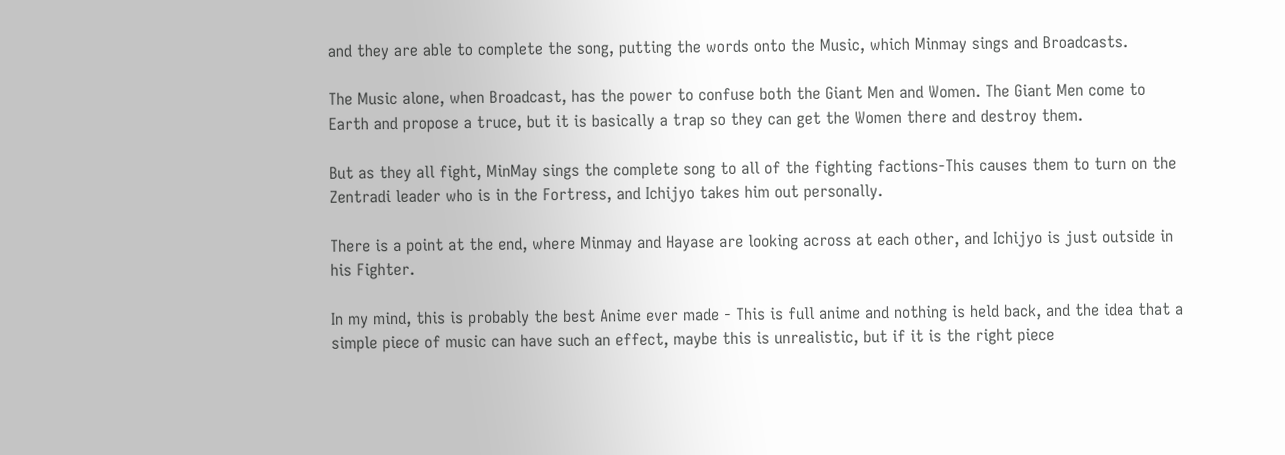and they are able to complete the song, putting the words onto the Music, which Minmay sings and Broadcasts.

The Music alone, when Broadcast, has the power to confuse both the Giant Men and Women. The Giant Men come to Earth and propose a truce, but it is basically a trap so they can get the Women there and destroy them.

But as they all fight, MinMay sings the complete song to all of the fighting factions-This causes them to turn on the Zentradi leader who is in the Fortress, and Ichijyo takes him out personally.

There is a point at the end, where Minmay and Hayase are looking across at each other, and Ichijyo is just outside in his Fighter.

In my mind, this is probably the best Anime ever made - This is full anime and nothing is held back, and the idea that a simple piece of music can have such an effect, maybe this is unrealistic, but if it is the right piece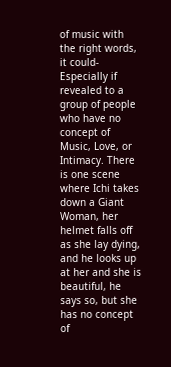of music with the right words, it could-Especially if revealed to a group of people who have no concept of Music, Love, or Intimacy. There is one scene where Ichi takes down a Giant Woman, her helmet falls off as she lay dying, and he looks up at her and she is beautiful, he says so, but she has no concept of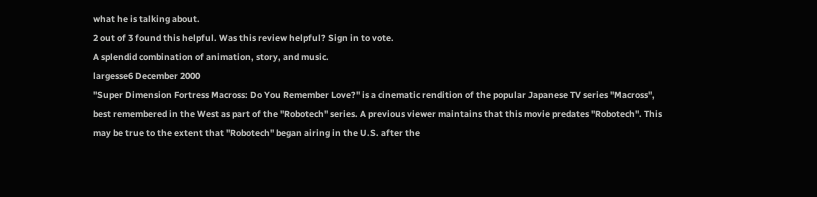what he is talking about.
2 out of 3 found this helpful. Was this review helpful? Sign in to vote.
A splendid combination of animation, story, and music.
largesse6 December 2000
"Super Dimension Fortress Macross: Do You Remember Love?" is a cinematic rendition of the popular Japanese TV series "Macross", best remembered in the West as part of the "Robotech" series. A previous viewer maintains that this movie predates "Robotech". This may be true to the extent that "Robotech" began airing in the U.S. after the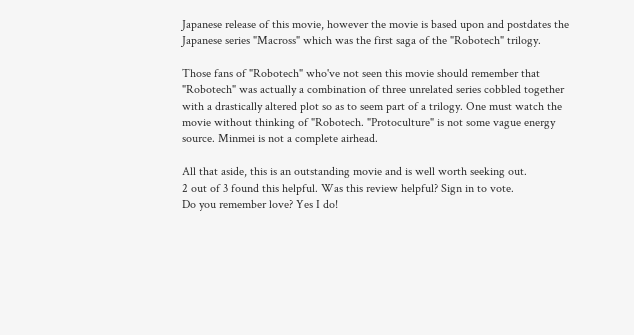Japanese release of this movie, however the movie is based upon and postdates the Japanese series "Macross" which was the first saga of the "Robotech" trilogy.

Those fans of "Robotech" who've not seen this movie should remember that "Robotech" was actually a combination of three unrelated series cobbled together with a drastically altered plot so as to seem part of a trilogy. One must watch the movie without thinking of "Robotech. "Protoculture" is not some vague energy source. Minmei is not a complete airhead.

All that aside, this is an outstanding movie and is well worth seeking out.
2 out of 3 found this helpful. Was this review helpful? Sign in to vote.
Do you remember love? Yes I do!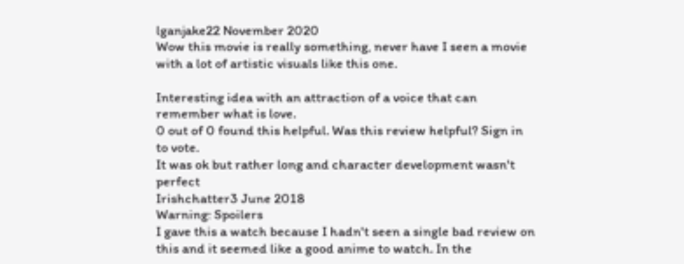lganjake22 November 2020
Wow this movie is really something, never have I seen a movie with a lot of artistic visuals like this one.

Interesting idea with an attraction of a voice that can remember what is love.
0 out of 0 found this helpful. Was this review helpful? Sign in to vote.
It was ok but rather long and character development wasn't perfect
Irishchatter3 June 2018
Warning: Spoilers
I gave this a watch because I hadn't seen a single bad review on this and it seemed like a good anime to watch. In the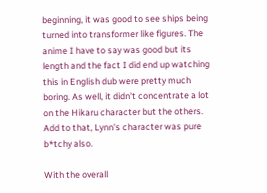beginning, it was good to see ships being turned into transformer like figures. The anime I have to say was good but its length and the fact I did end up watching this in English dub were pretty much boring. As well, it didn't concentrate a lot on the Hikaru character but the others. Add to that, Lynn's character was pure b*tchy also.

With the overall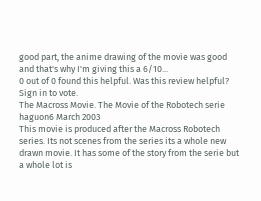good part, the anime drawing of the movie was good and that's why I'm giving this a 6/10...
0 out of 0 found this helpful. Was this review helpful? Sign in to vote.
The Macross Movie. The Movie of the Robotech serie
haguon6 March 2003
This movie is produced after the Macross Robotech series. Its not scenes from the series its a whole new drawn movie. It has some of the story from the serie but a whole lot is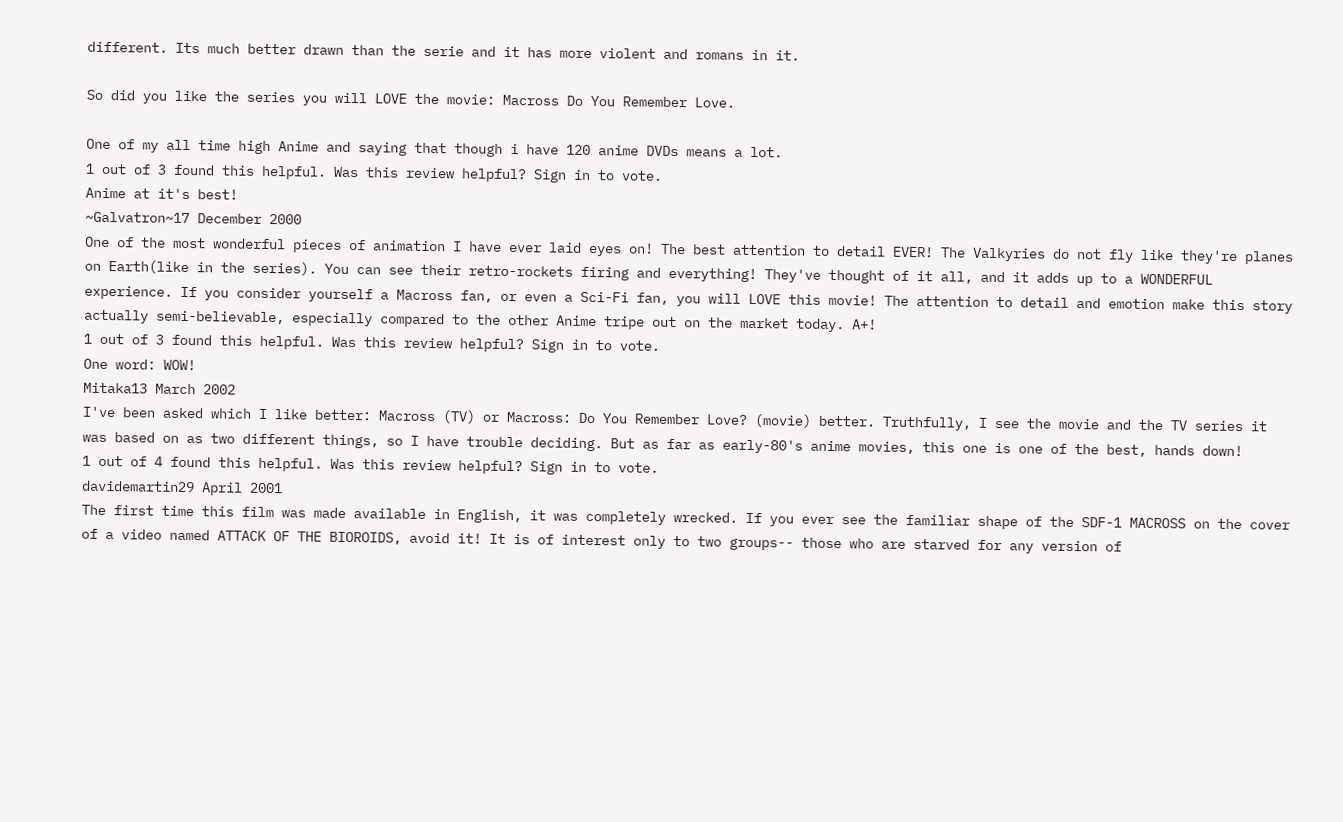different. Its much better drawn than the serie and it has more violent and romans in it.

So did you like the series you will LOVE the movie: Macross Do You Remember Love.

One of my all time high Anime and saying that though i have 120 anime DVDs means a lot.
1 out of 3 found this helpful. Was this review helpful? Sign in to vote.
Anime at it's best!
~Galvatron~17 December 2000
One of the most wonderful pieces of animation I have ever laid eyes on! The best attention to detail EVER! The Valkyries do not fly like they're planes on Earth(like in the series). You can see their retro-rockets firing and everything! They've thought of it all, and it adds up to a WONDERFUL experience. If you consider yourself a Macross fan, or even a Sci-Fi fan, you will LOVE this movie! The attention to detail and emotion make this story actually semi-believable, especially compared to the other Anime tripe out on the market today. A+!
1 out of 3 found this helpful. Was this review helpful? Sign in to vote.
One word: WOW!
Mitaka13 March 2002
I've been asked which I like better: Macross (TV) or Macross: Do You Remember Love? (movie) better. Truthfully, I see the movie and the TV series it was based on as two different things, so I have trouble deciding. But as far as early-80's anime movies, this one is one of the best, hands down!
1 out of 4 found this helpful. Was this review helpful? Sign in to vote.
davidemartin29 April 2001
The first time this film was made available in English, it was completely wrecked. If you ever see the familiar shape of the SDF-1 MACROSS on the cover of a video named ATTACK OF THE BIOROIDS, avoid it! It is of interest only to two groups-- those who are starved for any version of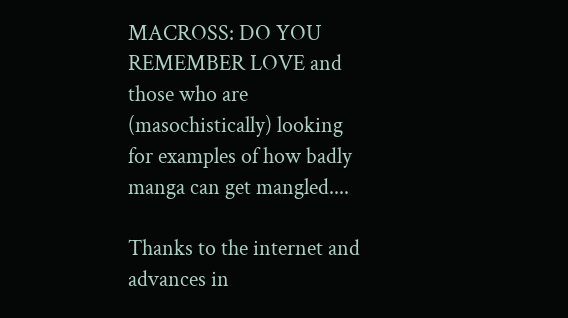MACROSS: DO YOU REMEMBER LOVE and those who are (masochistically) looking for examples of how badly manga can get mangled....

Thanks to the internet and advances in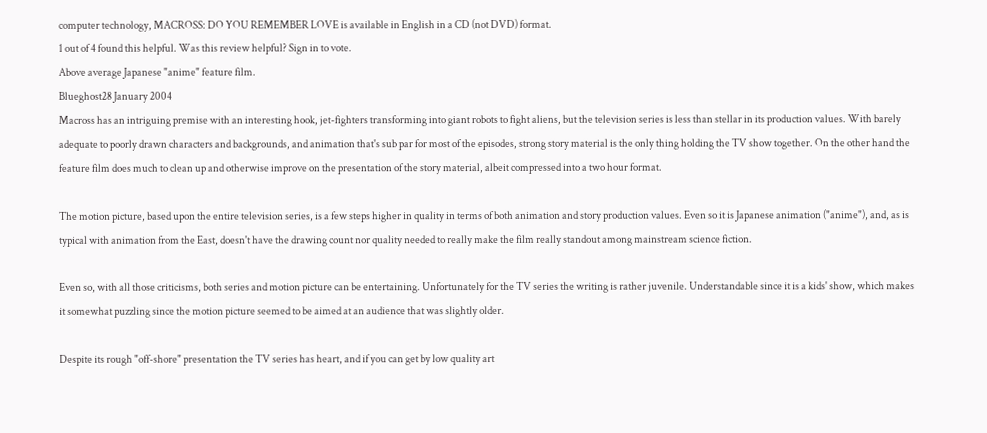computer technology, MACROSS: DO YOU REMEMBER LOVE is available in English in a CD (not DVD) format.
1 out of 4 found this helpful. Was this review helpful? Sign in to vote.
Above average Japanese "anime" feature film.
Blueghost28 January 2004
Macross has an intriguing premise with an interesting hook, jet-fighters transforming into giant robots to fight aliens, but the television series is less than stellar in its production values. With barely adequate to poorly drawn characters and backgrounds, and animation that's sub par for most of the episodes, strong story material is the only thing holding the TV show together. On the other hand the feature film does much to clean up and otherwise improve on the presentation of the story material, albeit compressed into a two hour format.

The motion picture, based upon the entire television series, is a few steps higher in quality in terms of both animation and story production values. Even so it is Japanese animation ("anime"), and, as is typical with animation from the East, doesn't have the drawing count nor quality needed to really make the film really standout among mainstream science fiction.

Even so, with all those criticisms, both series and motion picture can be entertaining. Unfortunately for the TV series the writing is rather juvenile. Understandable since it is a kids' show, which makes it somewhat puzzling since the motion picture seemed to be aimed at an audience that was slightly older.

Despite its rough "off-shore" presentation the TV series has heart, and if you can get by low quality art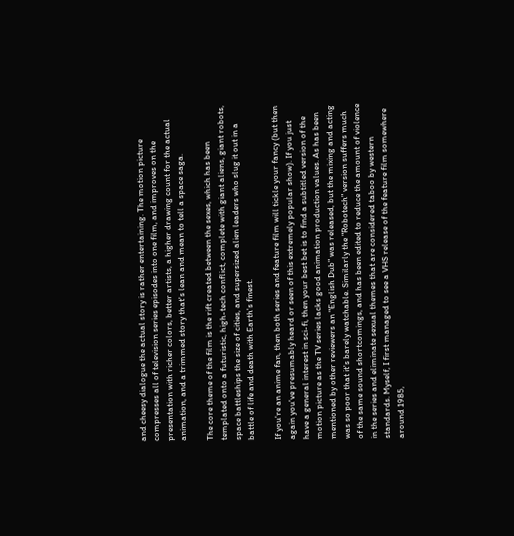and cheesy dialogue the actual story is rather entertaining. The motion picture compresses all of television series episodes into one film, and improves on the presentation with richer colors, better artists, a higher drawing count for the actual animation, and a trimmed story that's lean and mean to tell a space saga.

The core theme of the film is the rift created between the sexes, which has been templated onto a futuristic, high-tech conflict, complete with giant aliens, giant robots, space battleships the size of cities, and supersized alien leaders who slug it out in a battle of life and death with Earth's finest.

If you're an anime fan, then both series and feature film will tickle your fancy (but then again you've presumably heard or seen of this extremely popular show). If you just have a general interest in sci-fi, then your best bet is to find a subtitled version of the motion picture as the TV series lacks good animation production values. As has been mentioned by other reviewers an "English Dub" was released, but the mixing and acting was so poor that it's barely watchable. Similarly the "Robotech" version suffers much of the same sound shortcomings, and has been edited to reduce the amount of violence in the series and eliminate sexual themes that are considered taboo by western standards. Myself, I first managed to see a VHS release of the feature film somewhere around 1985,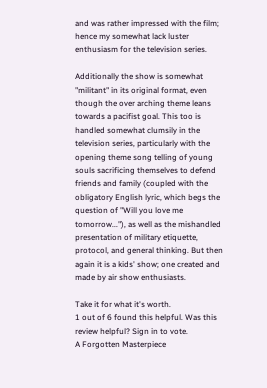and was rather impressed with the film; hence my somewhat lack luster enthusiasm for the television series.

Additionally the show is somewhat "militant" in its original format, even though the over arching theme leans towards a pacifist goal. This too is handled somewhat clumsily in the television series, particularly with the opening theme song telling of young souls sacrificing themselves to defend friends and family (coupled with the obligatory English lyric, which begs the question of "Will you love me tomorrow..."), as well as the mishandled presentation of military etiquette, protocol, and general thinking. But then again it is a kids' show; one created and made by air show enthusiasts.

Take it for what it's worth.
1 out of 6 found this helpful. Was this review helpful? Sign in to vote.
A Forgotten Masterpiece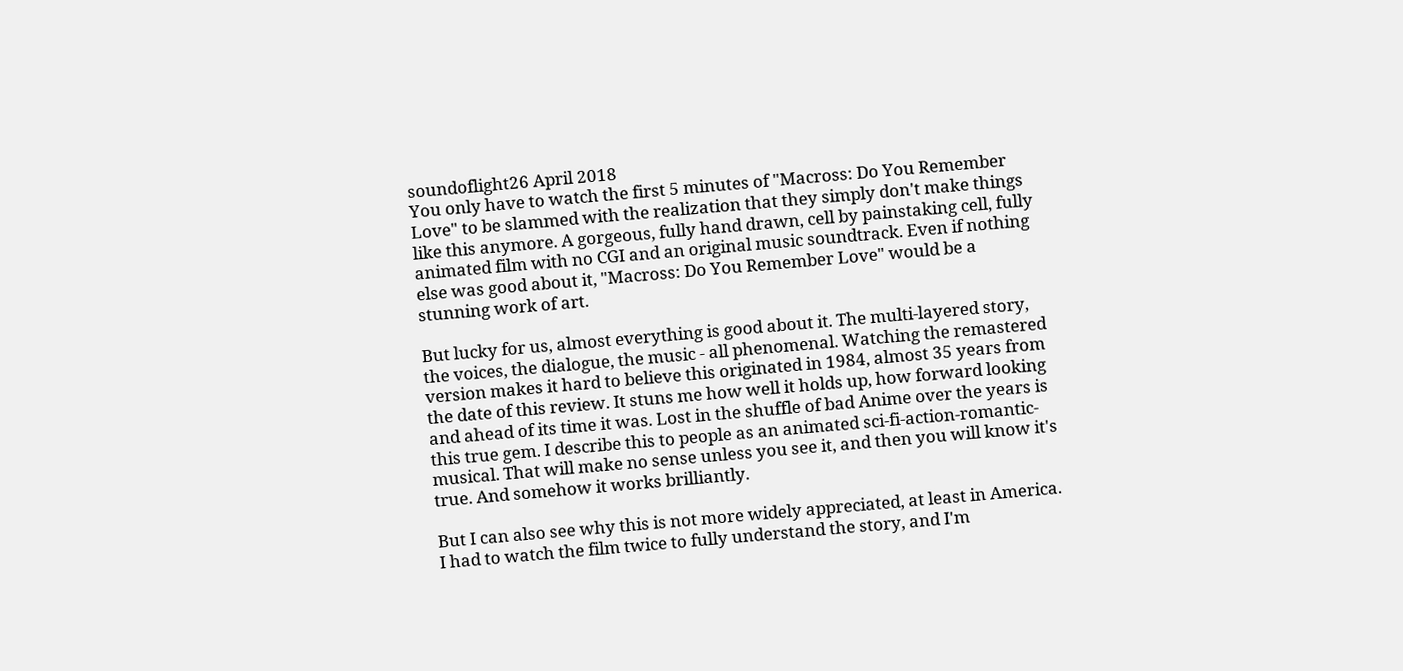soundoflight26 April 2018
You only have to watch the first 5 minutes of "Macross: Do You Remember Love" to be slammed with the realization that they simply don't make things like this anymore. A gorgeous, fully hand drawn, cell by painstaking cell, fully animated film with no CGI and an original music soundtrack. Even if nothing else was good about it, "Macross: Do You Remember Love" would be a stunning work of art.

But lucky for us, almost everything is good about it. The multi-layered story, the voices, the dialogue, the music - all phenomenal. Watching the remastered version makes it hard to believe this originated in 1984, almost 35 years from the date of this review. It stuns me how well it holds up, how forward looking and ahead of its time it was. Lost in the shuffle of bad Anime over the years is this true gem. I describe this to people as an animated sci-fi-action-romantic-musical. That will make no sense unless you see it, and then you will know it's true. And somehow it works brilliantly.

But I can also see why this is not more widely appreciated, at least in America. I had to watch the film twice to fully understand the story, and I'm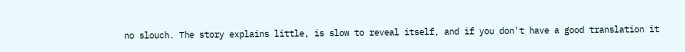no slouch. The story explains little, is slow to reveal itself, and if you don't have a good translation it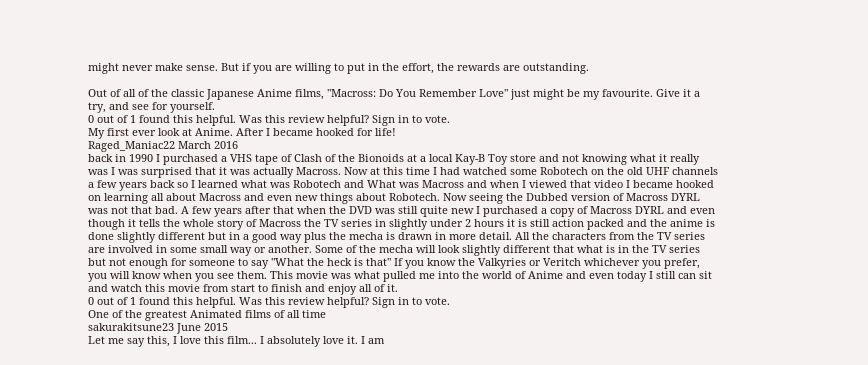might never make sense. But if you are willing to put in the effort, the rewards are outstanding.

Out of all of the classic Japanese Anime films, "Macross: Do You Remember Love" just might be my favourite. Give it a try, and see for yourself.
0 out of 1 found this helpful. Was this review helpful? Sign in to vote.
My first ever look at Anime. After I became hooked for life!
Raged_Maniac22 March 2016
back in 1990 I purchased a VHS tape of Clash of the Bionoids at a local Kay-B Toy store and not knowing what it really was I was surprised that it was actually Macross. Now at this time I had watched some Robotech on the old UHF channels a few years back so I learned what was Robotech and What was Macross and when I viewed that video I became hooked on learning all about Macross and even new things about Robotech. Now seeing the Dubbed version of Macross DYRL was not that bad. A few years after that when the DVD was still quite new I purchased a copy of Macross DYRL and even though it tells the whole story of Macross the TV series in slightly under 2 hours it is still action packed and the anime is done slightly different but in a good way plus the mecha is drawn in more detail. All the characters from the TV series are involved in some small way or another. Some of the mecha will look slightly different that what is in the TV series but not enough for someone to say "What the heck is that" If you know the Valkyries or Veritch whichever you prefer, you will know when you see them. This movie was what pulled me into the world of Anime and even today I still can sit and watch this movie from start to finish and enjoy all of it.
0 out of 1 found this helpful. Was this review helpful? Sign in to vote.
One of the greatest Animated films of all time
sakurakitsune23 June 2015
Let me say this, I love this film... I absolutely love it. I am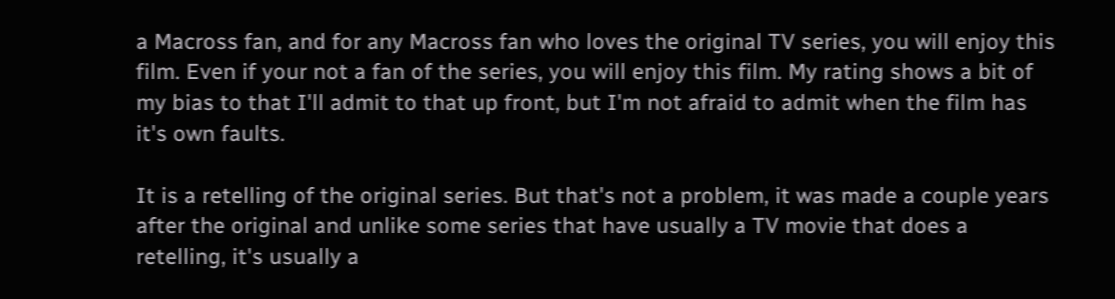a Macross fan, and for any Macross fan who loves the original TV series, you will enjoy this film. Even if your not a fan of the series, you will enjoy this film. My rating shows a bit of my bias to that I'll admit to that up front, but I'm not afraid to admit when the film has it's own faults.

It is a retelling of the original series. But that's not a problem, it was made a couple years after the original and unlike some series that have usually a TV movie that does a retelling, it's usually a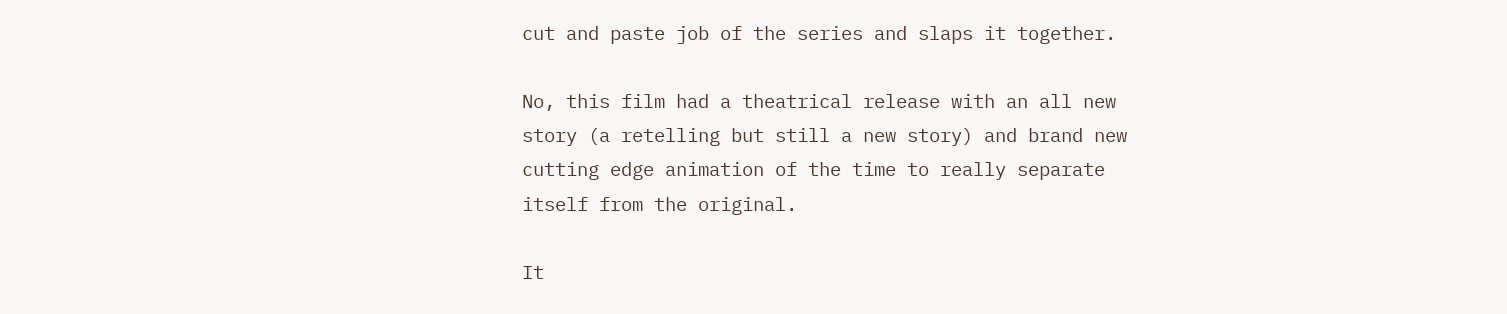cut and paste job of the series and slaps it together.

No, this film had a theatrical release with an all new story (a retelling but still a new story) and brand new cutting edge animation of the time to really separate itself from the original.

It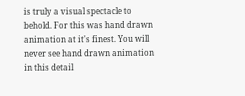is truly a visual spectacle to behold. For this was hand drawn animation at it's finest. You will never see hand drawn animation in this detail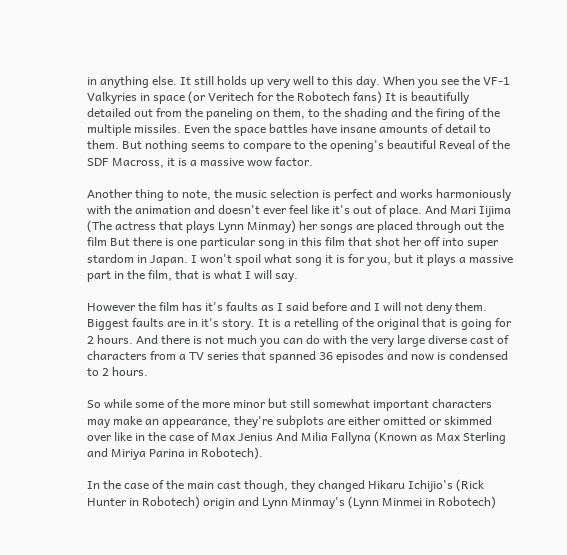in anything else. It still holds up very well to this day. When you see the VF-1 Valkyries in space (or Veritech for the Robotech fans) It is beautifully detailed out from the paneling on them, to the shading and the firing of the multiple missiles. Even the space battles have insane amounts of detail to them. But nothing seems to compare to the opening's beautiful Reveal of the SDF Macross, it is a massive wow factor.

Another thing to note, the music selection is perfect and works harmoniously with the animation and doesn't ever feel like it's out of place. And Mari Iijima (The actress that plays Lynn Minmay) her songs are placed through out the film But there is one particular song in this film that shot her off into super stardom in Japan. I won't spoil what song it is for you, but it plays a massive part in the film, that is what I will say.

However the film has it's faults as I said before and I will not deny them. Biggest faults are in it's story. It is a retelling of the original that is going for 2 hours. And there is not much you can do with the very large diverse cast of characters from a TV series that spanned 36 episodes and now is condensed to 2 hours.

So while some of the more minor but still somewhat important characters may make an appearance, they're subplots are either omitted or skimmed over like in the case of Max Jenius And Milia Fallyna (Known as Max Sterling and Miriya Parina in Robotech).

In the case of the main cast though, they changed Hikaru Ichijio's (Rick Hunter in Robotech) origin and Lynn Minmay's (Lynn Minmei in Robotech)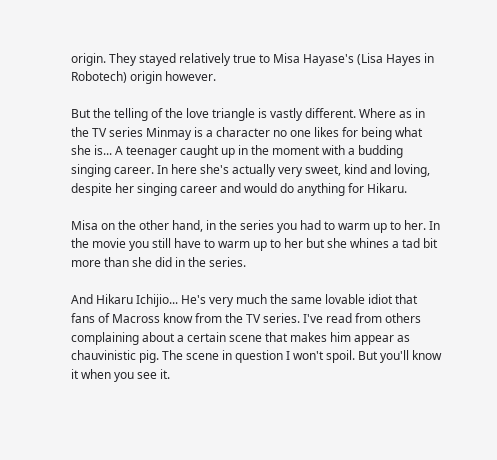origin. They stayed relatively true to Misa Hayase's (Lisa Hayes in Robotech) origin however.

But the telling of the love triangle is vastly different. Where as in the TV series Minmay is a character no one likes for being what she is... A teenager caught up in the moment with a budding singing career. In here she's actually very sweet, kind and loving, despite her singing career and would do anything for Hikaru.

Misa on the other hand, in the series you had to warm up to her. In the movie you still have to warm up to her but she whines a tad bit more than she did in the series.

And Hikaru Ichijio... He's very much the same lovable idiot that fans of Macross know from the TV series. I've read from others complaining about a certain scene that makes him appear as chauvinistic pig. The scene in question I won't spoil. But you'll know it when you see it.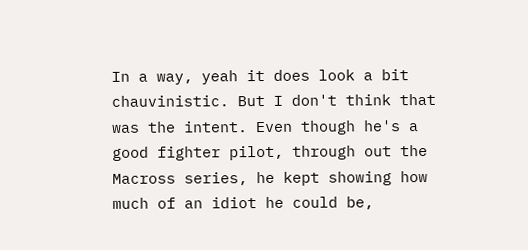In a way, yeah it does look a bit chauvinistic. But I don't think that was the intent. Even though he's a good fighter pilot, through out the Macross series, he kept showing how much of an idiot he could be,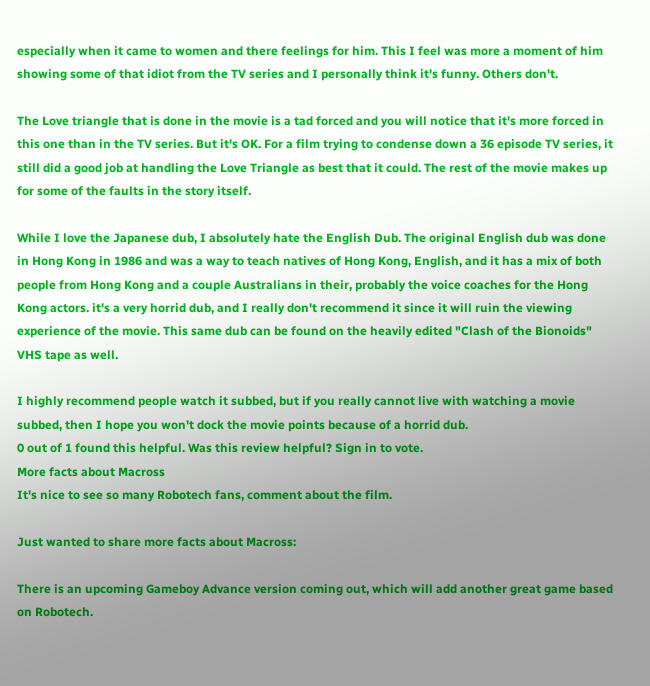especially when it came to women and there feelings for him. This I feel was more a moment of him showing some of that idiot from the TV series and I personally think it's funny. Others don't.

The Love triangle that is done in the movie is a tad forced and you will notice that it's more forced in this one than in the TV series. But it's OK. For a film trying to condense down a 36 episode TV series, it still did a good job at handling the Love Triangle as best that it could. The rest of the movie makes up for some of the faults in the story itself.

While I love the Japanese dub, I absolutely hate the English Dub. The original English dub was done in Hong Kong in 1986 and was a way to teach natives of Hong Kong, English, and it has a mix of both people from Hong Kong and a couple Australians in their, probably the voice coaches for the Hong Kong actors. it's a very horrid dub, and I really don't recommend it since it will ruin the viewing experience of the movie. This same dub can be found on the heavily edited "Clash of the Bionoids" VHS tape as well.

I highly recommend people watch it subbed, but if you really cannot live with watching a movie subbed, then I hope you won't dock the movie points because of a horrid dub.
0 out of 1 found this helpful. Was this review helpful? Sign in to vote.
More facts about Macross
It's nice to see so many Robotech fans, comment about the film.

Just wanted to share more facts about Macross:

There is an upcoming Gameboy Advance version coming out, which will add another great game based on Robotech.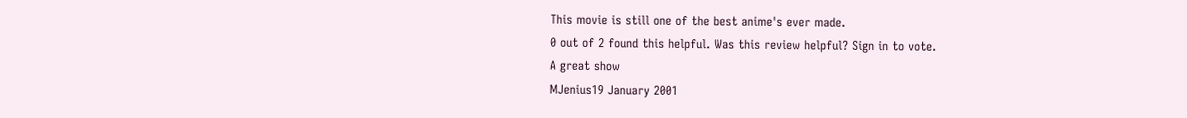This movie is still one of the best anime's ever made.
0 out of 2 found this helpful. Was this review helpful? Sign in to vote.
A great show
MJenius19 January 2001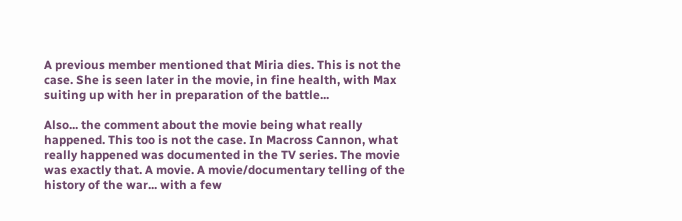A previous member mentioned that Miria dies. This is not the case. She is seen later in the movie, in fine health, with Max suiting up with her in preparation of the battle...

Also... the comment about the movie being what really happened. This too is not the case. In Macross Cannon, what really happened was documented in the TV series. The movie was exactly that. A movie. A movie/documentary telling of the history of the war... with a few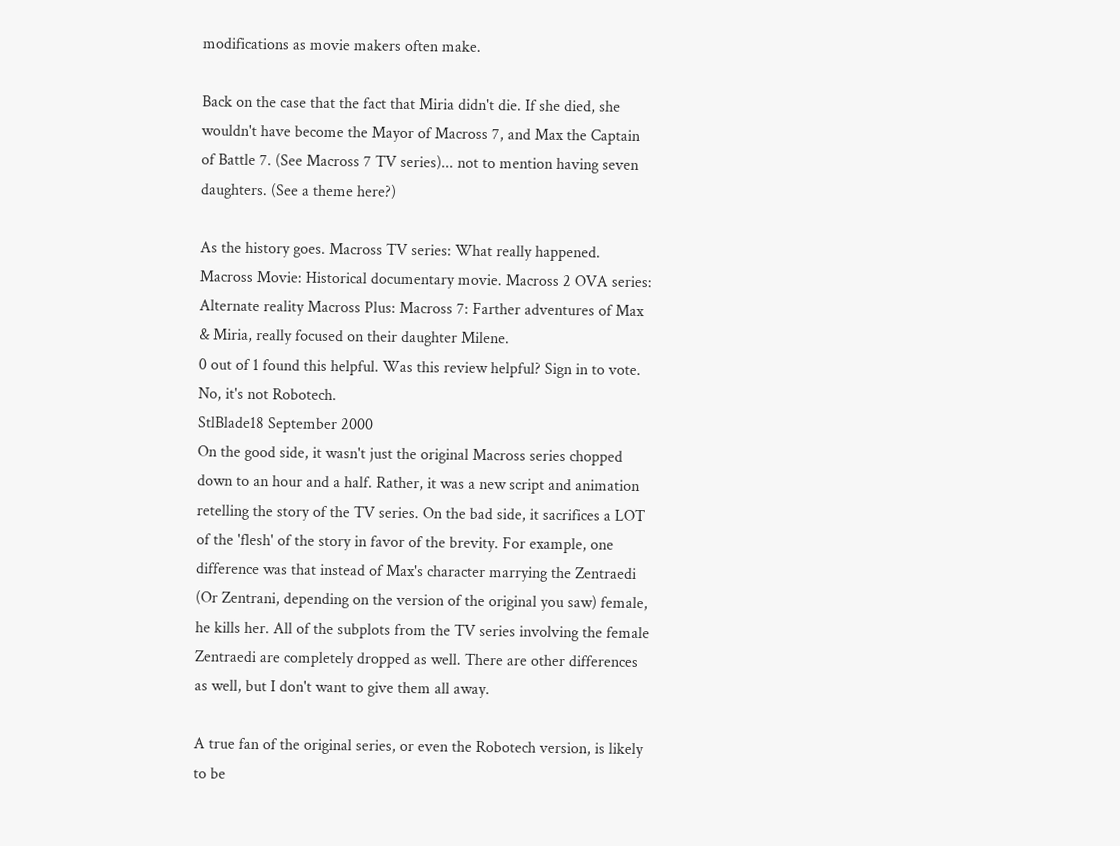modifications as movie makers often make.

Back on the case that the fact that Miria didn't die. If she died, she wouldn't have become the Mayor of Macross 7, and Max the Captain of Battle 7. (See Macross 7 TV series)... not to mention having seven daughters. (See a theme here?)

As the history goes. Macross TV series: What really happened. Macross Movie: Historical documentary movie. Macross 2 OVA series: Alternate reality Macross Plus: Macross 7: Farther adventures of Max & Miria, really focused on their daughter Milene.
0 out of 1 found this helpful. Was this review helpful? Sign in to vote.
No, it's not Robotech.
StlBlade18 September 2000
On the good side, it wasn't just the original Macross series chopped down to an hour and a half. Rather, it was a new script and animation retelling the story of the TV series. On the bad side, it sacrifices a LOT of the 'flesh' of the story in favor of the brevity. For example, one difference was that instead of Max's character marrying the Zentraedi (Or Zentrani, depending on the version of the original you saw) female, he kills her. All of the subplots from the TV series involving the female Zentraedi are completely dropped as well. There are other differences as well, but I don't want to give them all away.

A true fan of the original series, or even the Robotech version, is likely to be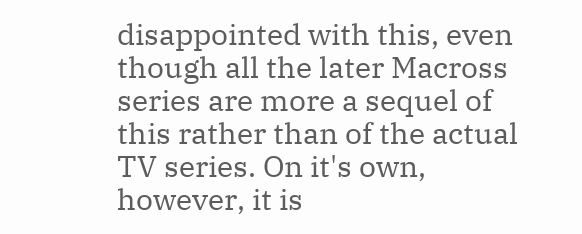disappointed with this, even though all the later Macross series are more a sequel of this rather than of the actual TV series. On it's own, however, it is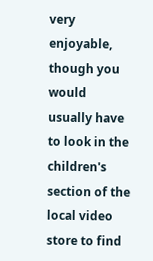very enjoyable, though you would usually have to look in the children's section of the local video store to find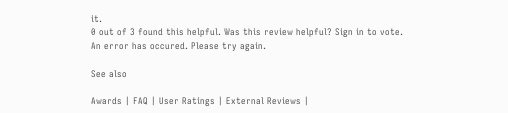it.
0 out of 3 found this helpful. Was this review helpful? Sign in to vote.
An error has occured. Please try again.

See also

Awards | FAQ | User Ratings | External Reviews |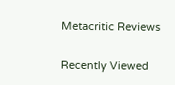Metacritic Reviews

Recently Viewed